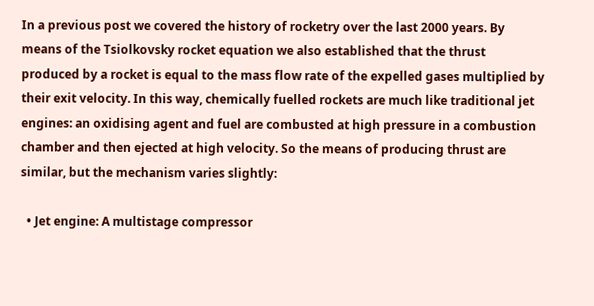In a previous post we covered the history of rocketry over the last 2000 years. By means of the Tsiolkovsky rocket equation we also established that the thrust produced by a rocket is equal to the mass flow rate of the expelled gases multiplied by their exit velocity. In this way, chemically fuelled rockets are much like traditional jet engines: an oxidising agent and fuel are combusted at high pressure in a combustion chamber and then ejected at high velocity. So the means of producing thrust are similar, but the mechanism varies slightly:

  • Jet engine: A multistage compressor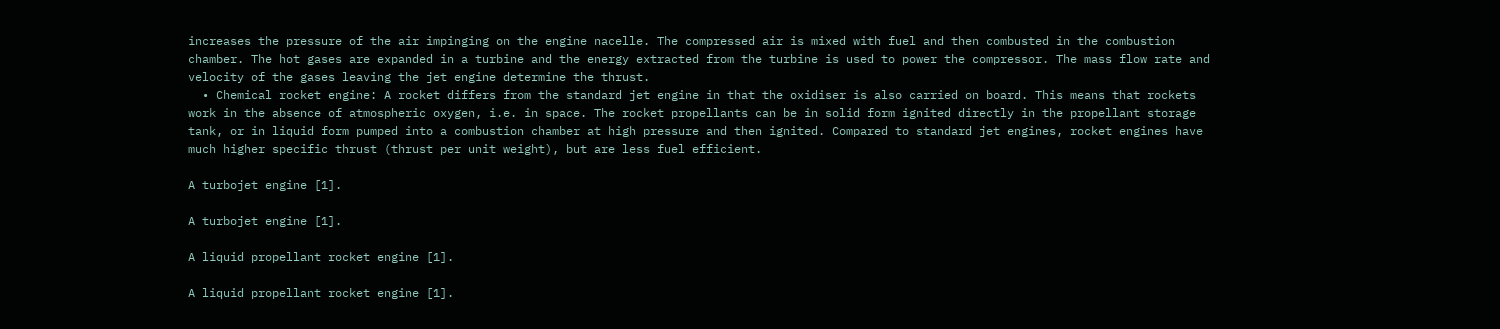increases the pressure of the air impinging on the engine nacelle. The compressed air is mixed with fuel and then combusted in the combustion chamber. The hot gases are expanded in a turbine and the energy extracted from the turbine is used to power the compressor. The mass flow rate and velocity of the gases leaving the jet engine determine the thrust.
  • Chemical rocket engine: A rocket differs from the standard jet engine in that the oxidiser is also carried on board. This means that rockets work in the absence of atmospheric oxygen, i.e. in space. The rocket propellants can be in solid form ignited directly in the propellant storage tank, or in liquid form pumped into a combustion chamber at high pressure and then ignited. Compared to standard jet engines, rocket engines have much higher specific thrust (thrust per unit weight), but are less fuel efficient.

A turbojet engine [1].

A turbojet engine [1].

A liquid propellant rocket engine [1].

A liquid propellant rocket engine [1].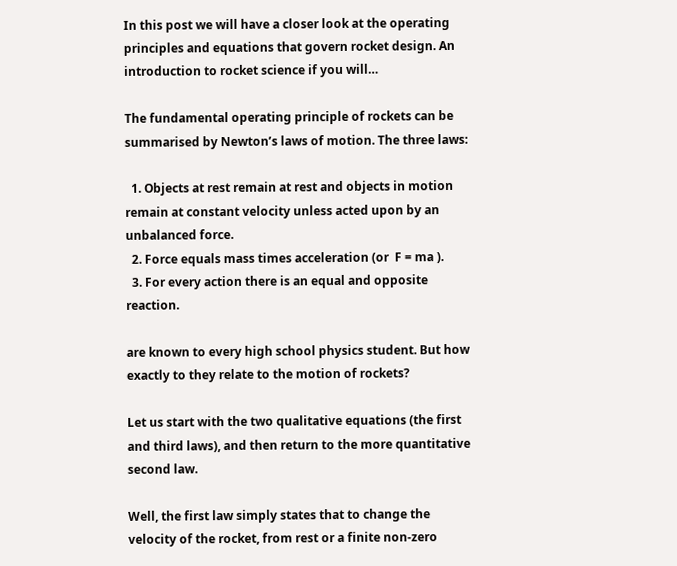In this post we will have a closer look at the operating principles and equations that govern rocket design. An introduction to rocket science if you will…

The fundamental operating principle of rockets can be summarised by Newton’s laws of motion. The three laws:

  1. Objects at rest remain at rest and objects in motion remain at constant velocity unless acted upon by an unbalanced force.
  2. Force equals mass times acceleration (or  F = ma ).
  3. For every action there is an equal and opposite reaction.

are known to every high school physics student. But how exactly to they relate to the motion of rockets?

Let us start with the two qualitative equations (the first and third laws), and then return to the more quantitative second law.

Well, the first law simply states that to change the velocity of the rocket, from rest or a finite non-zero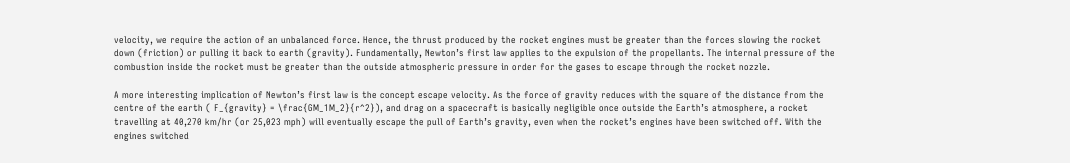velocity, we require the action of an unbalanced force. Hence, the thrust produced by the rocket engines must be greater than the forces slowing the rocket down (friction) or pulling it back to earth (gravity). Fundamentally, Newton’s first law applies to the expulsion of the propellants. The internal pressure of the combustion inside the rocket must be greater than the outside atmospheric pressure in order for the gases to escape through the rocket nozzle.

A more interesting implication of Newton’s first law is the concept escape velocity. As the force of gravity reduces with the square of the distance from the centre of the earth ( F_{gravity} = \frac{GM_1M_2}{r^2}), and drag on a spacecraft is basically negligible once outside the Earth’s atmosphere, a rocket travelling at 40,270 km/hr (or 25,023 mph) will eventually escape the pull of Earth’s gravity, even when the rocket’s engines have been switched off. With the engines switched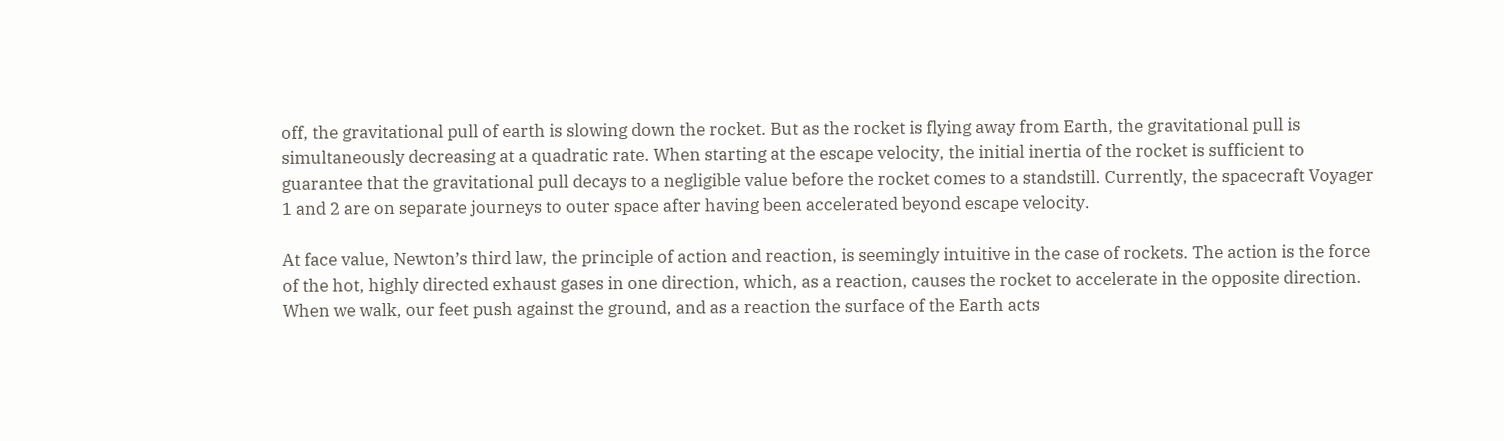off, the gravitational pull of earth is slowing down the rocket. But as the rocket is flying away from Earth, the gravitational pull is simultaneously decreasing at a quadratic rate. When starting at the escape velocity, the initial inertia of the rocket is sufficient to guarantee that the gravitational pull decays to a negligible value before the rocket comes to a standstill. Currently, the spacecraft Voyager 1 and 2 are on separate journeys to outer space after having been accelerated beyond escape velocity.

At face value, Newton’s third law, the principle of action and reaction, is seemingly intuitive in the case of rockets. The action is the force of the hot, highly directed exhaust gases in one direction, which, as a reaction, causes the rocket to accelerate in the opposite direction. When we walk, our feet push against the ground, and as a reaction the surface of the Earth acts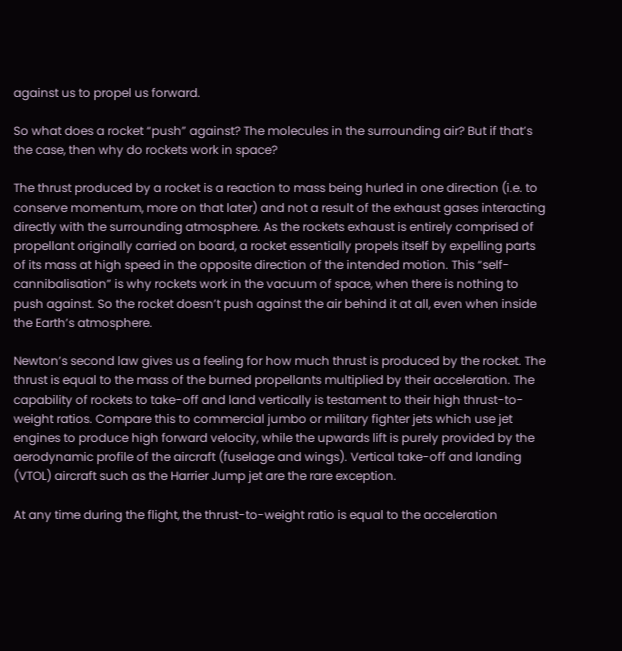against us to propel us forward.

So what does a rocket “push” against? The molecules in the surrounding air? But if that’s the case, then why do rockets work in space?

The thrust produced by a rocket is a reaction to mass being hurled in one direction (i.e. to conserve momentum, more on that later) and not a result of the exhaust gases interacting directly with the surrounding atmosphere. As the rockets exhaust is entirely comprised of propellant originally carried on board, a rocket essentially propels itself by expelling parts of its mass at high speed in the opposite direction of the intended motion. This “self-cannibalisation” is why rockets work in the vacuum of space, when there is nothing to push against. So the rocket doesn’t push against the air behind it at all, even when inside the Earth’s atmosphere.

Newton’s second law gives us a feeling for how much thrust is produced by the rocket. The thrust is equal to the mass of the burned propellants multiplied by their acceleration. The capability of rockets to take-off and land vertically is testament to their high thrust-to-weight ratios. Compare this to commercial jumbo or military fighter jets which use jet engines to produce high forward velocity, while the upwards lift is purely provided by the aerodynamic profile of the aircraft (fuselage and wings). Vertical take-off and landing (VTOL) aircraft such as the Harrier Jump jet are the rare exception.

At any time during the flight, the thrust-to-weight ratio is equal to the acceleration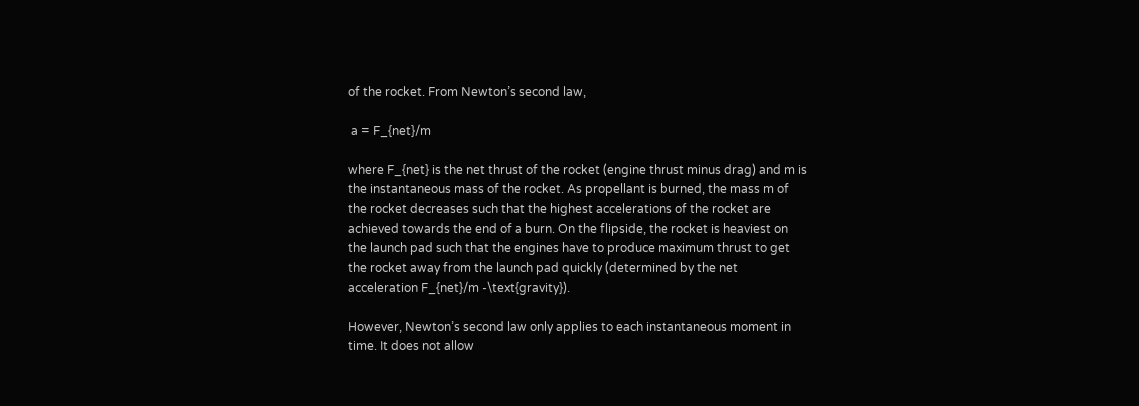of the rocket. From Newton’s second law,

 a = F_{net}/m

where F_{net} is the net thrust of the rocket (engine thrust minus drag) and m is the instantaneous mass of the rocket. As propellant is burned, the mass m of the rocket decreases such that the highest accelerations of the rocket are achieved towards the end of a burn. On the flipside, the rocket is heaviest on the launch pad such that the engines have to produce maximum thrust to get the rocket away from the launch pad quickly (determined by the net acceleration F_{net}/m -\text{gravity}).

However, Newton’s second law only applies to each instantaneous moment in time. It does not allow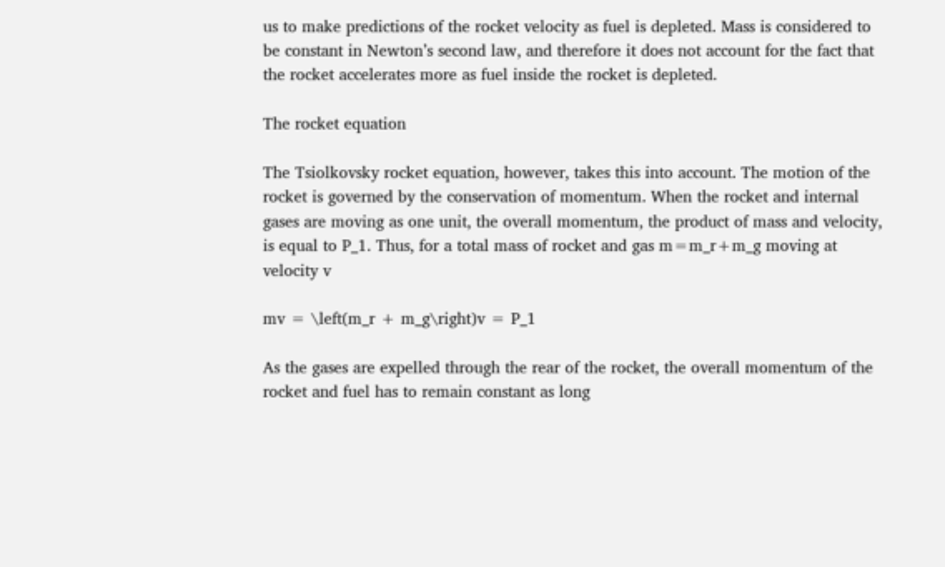us to make predictions of the rocket velocity as fuel is depleted. Mass is considered to be constant in Newton’s second law, and therefore it does not account for the fact that the rocket accelerates more as fuel inside the rocket is depleted.

The rocket equation

The Tsiolkovsky rocket equation, however, takes this into account. The motion of the rocket is governed by the conservation of momentum. When the rocket and internal gases are moving as one unit, the overall momentum, the product of mass and velocity, is equal to P_1. Thus, for a total mass of rocket and gas m=m_r+m_g moving at velocity v

mv = \left(m_r + m_g\right)v = P_1

As the gases are expelled through the rear of the rocket, the overall momentum of the rocket and fuel has to remain constant as long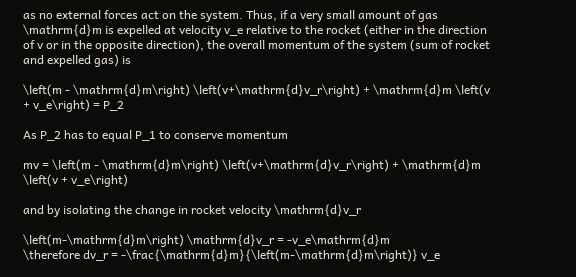as no external forces act on the system. Thus, if a very small amount of gas \mathrm{d}m is expelled at velocity v_e relative to the rocket (either in the direction of v or in the opposite direction), the overall momentum of the system (sum of rocket and expelled gas) is

\left(m - \mathrm{d}m\right) \left(v+\mathrm{d}v_r\right) + \mathrm{d}m \left(v + v_e\right) = P_2

As P_2 has to equal P_1 to conserve momentum

mv = \left(m - \mathrm{d}m\right) \left(v+\mathrm{d}v_r\right) + \mathrm{d}m \left(v + v_e\right)

and by isolating the change in rocket velocity \mathrm{d}v_r

\left(m-\mathrm{d}m\right) \mathrm{d}v_r = -v_e\mathrm{d}m
\therefore dv_r = -\frac{\mathrm{d}m}{\left(m-\mathrm{d}m\right)} v_e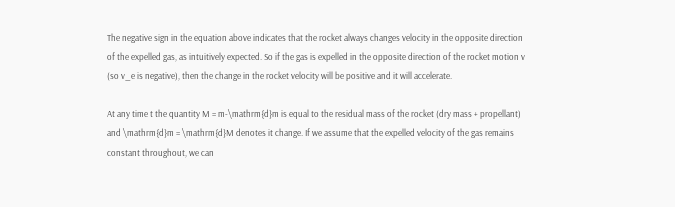The negative sign in the equation above indicates that the rocket always changes velocity in the opposite direction of the expelled gas, as intuitively expected. So if the gas is expelled in the opposite direction of the rocket motion v (so v_e is negative), then the change in the rocket velocity will be positive and it will accelerate.

At any time t the quantity M = m-\mathrm{d}m is equal to the residual mass of the rocket (dry mass + propellant) and \mathrm{d}m = \mathrm{d}M denotes it change. If we assume that the expelled velocity of the gas remains constant throughout, we can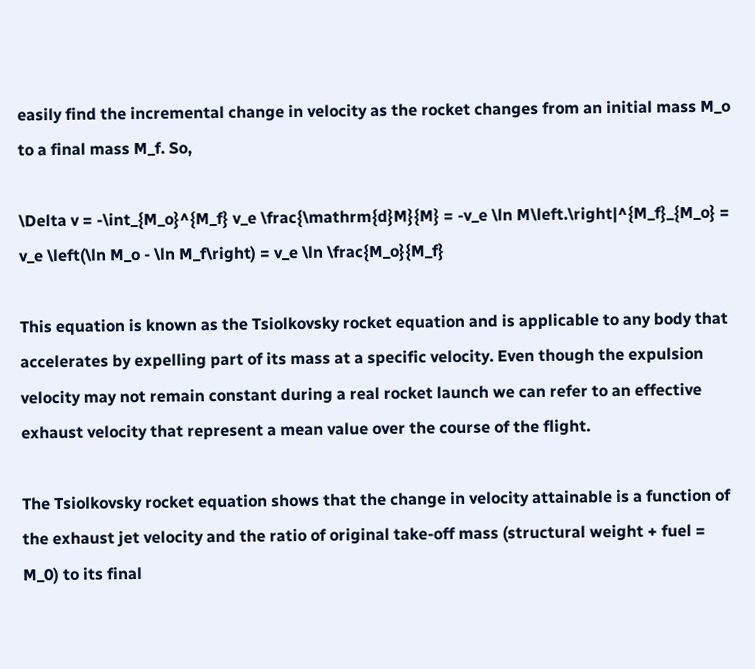easily find the incremental change in velocity as the rocket changes from an initial mass M_o to a final mass M_f. So,

\Delta v = -\int_{M_o}^{M_f} v_e \frac{\mathrm{d}M}{M} = -v_e \ln M\left.\right|^{M_f}_{M_o} = v_e \left(\ln M_o - \ln M_f\right) = v_e \ln \frac{M_o}{M_f}

This equation is known as the Tsiolkovsky rocket equation and is applicable to any body that accelerates by expelling part of its mass at a specific velocity. Even though the expulsion velocity may not remain constant during a real rocket launch we can refer to an effective exhaust velocity that represent a mean value over the course of the flight.

The Tsiolkovsky rocket equation shows that the change in velocity attainable is a function of the exhaust jet velocity and the ratio of original take-off mass (structural weight + fuel = M_0) to its final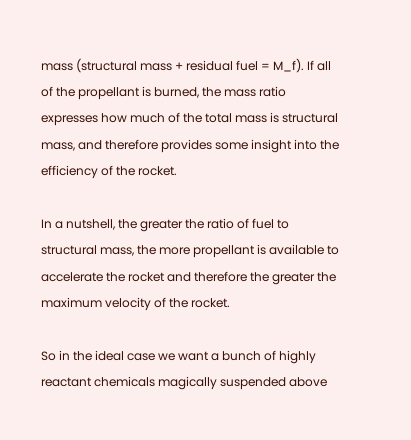mass (structural mass + residual fuel = M_f). If all of the propellant is burned, the mass ratio expresses how much of the total mass is structural mass, and therefore provides some insight into the efficiency of the rocket.

In a nutshell, the greater the ratio of fuel to structural mass, the more propellant is available to accelerate the rocket and therefore the greater the maximum velocity of the rocket.

So in the ideal case we want a bunch of highly reactant chemicals magically suspended above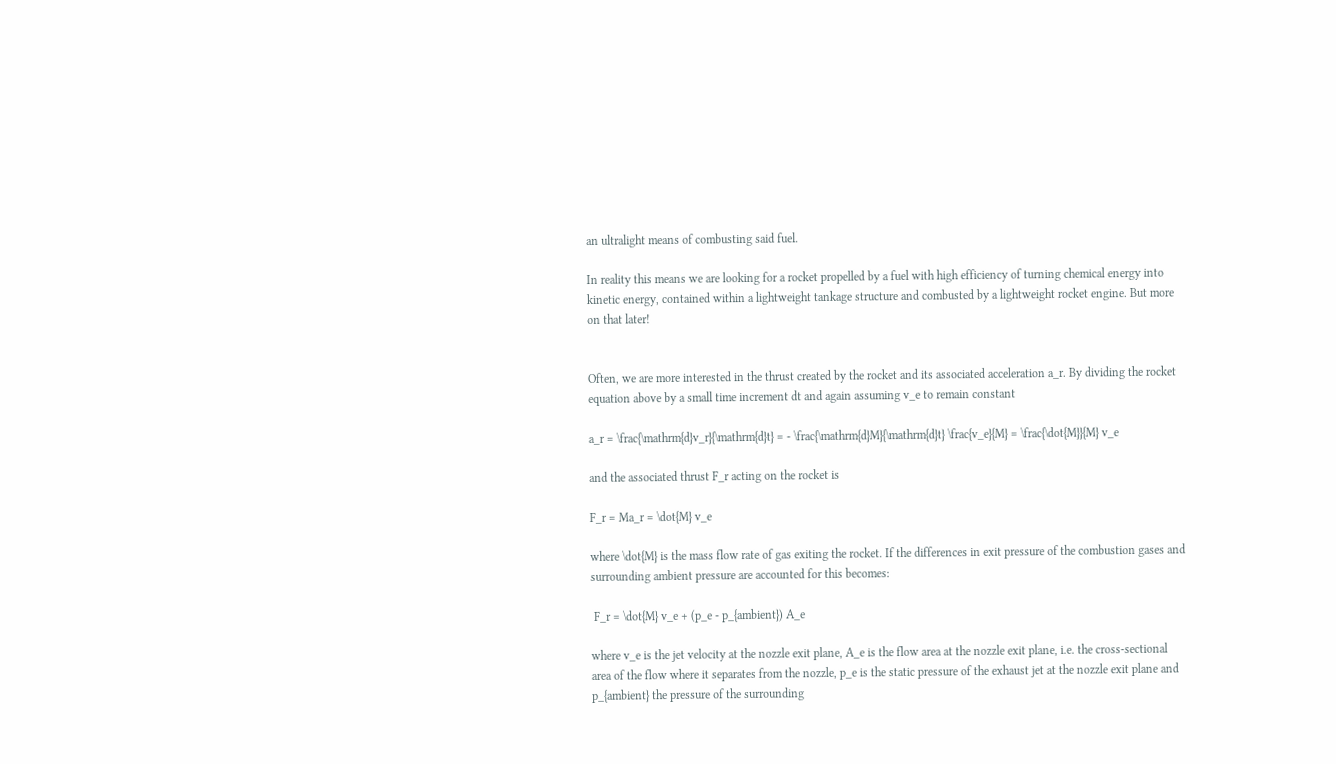an ultralight means of combusting said fuel.

In reality this means we are looking for a rocket propelled by a fuel with high efficiency of turning chemical energy into kinetic energy, contained within a lightweight tankage structure and combusted by a lightweight rocket engine. But more on that later!


Often, we are more interested in the thrust created by the rocket and its associated acceleration a_r. By dividing the rocket equation above by a small time increment dt and again assuming v_e to remain constant

a_r = \frac{\mathrm{d}v_r}{\mathrm{d}t} = - \frac{\mathrm{d}M}{\mathrm{d}t} \frac{v_e}{M} = \frac{\dot{M}}{M} v_e

and the associated thrust F_r acting on the rocket is

F_r = Ma_r = \dot{M} v_e

where \dot{M} is the mass flow rate of gas exiting the rocket. If the differences in exit pressure of the combustion gases and surrounding ambient pressure are accounted for this becomes:

 F_r = \dot{M} v_e + (p_e - p_{ambient}) A_e

where v_e is the jet velocity at the nozzle exit plane, A_e is the flow area at the nozzle exit plane, i.e. the cross-sectional area of the flow where it separates from the nozzle, p_e is the static pressure of the exhaust jet at the nozzle exit plane and p_{ambient} the pressure of the surrounding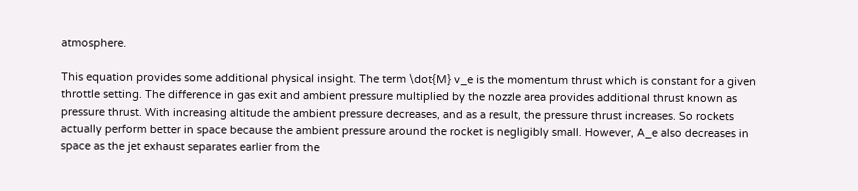atmosphere.

This equation provides some additional physical insight. The term \dot{M} v_e is the momentum thrust which is constant for a given throttle setting. The difference in gas exit and ambient pressure multiplied by the nozzle area provides additional thrust known as pressure thrust. With increasing altitude the ambient pressure decreases, and as a result, the pressure thrust increases. So rockets actually perform better in space because the ambient pressure around the rocket is negligibly small. However, A_e also decreases in space as the jet exhaust separates earlier from the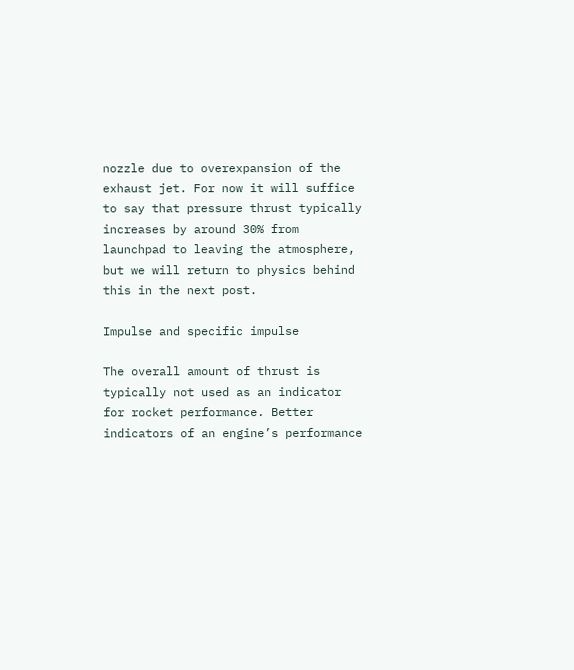nozzle due to overexpansion of the exhaust jet. For now it will suffice to say that pressure thrust typically increases by around 30% from launchpad to leaving the atmosphere, but we will return to physics behind this in the next post.

Impulse and specific impulse

The overall amount of thrust is typically not used as an indicator for rocket performance. Better indicators of an engine’s performance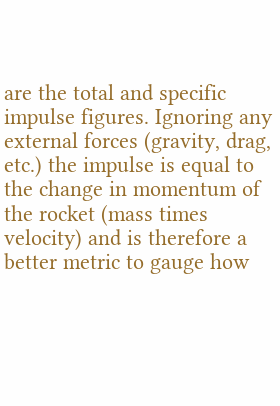are the total and specific impulse figures. Ignoring any external forces (gravity, drag, etc.) the impulse is equal to the change in momentum of the rocket (mass times velocity) and is therefore a better metric to gauge how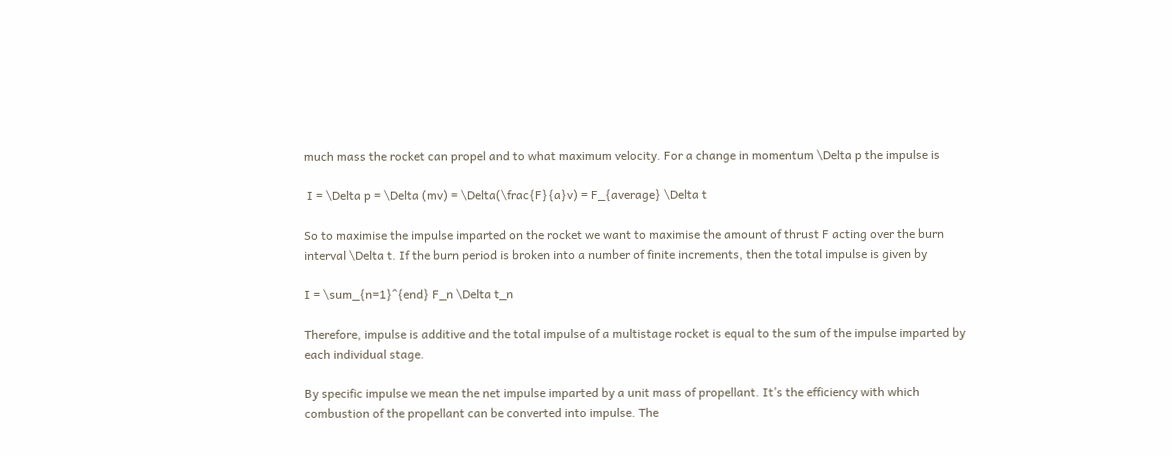much mass the rocket can propel and to what maximum velocity. For a change in momentum \Delta p the impulse is

 I = \Delta p = \Delta (mv) = \Delta(\frac{F}{a}v) = F_{average} \Delta t

So to maximise the impulse imparted on the rocket we want to maximise the amount of thrust F acting over the burn interval \Delta t. If the burn period is broken into a number of finite increments, then the total impulse is given by

I = \sum_{n=1}^{end} F_n \Delta t_n

Therefore, impulse is additive and the total impulse of a multistage rocket is equal to the sum of the impulse imparted by each individual stage.

By specific impulse we mean the net impulse imparted by a unit mass of propellant. It’s the efficiency with which combustion of the propellant can be converted into impulse. The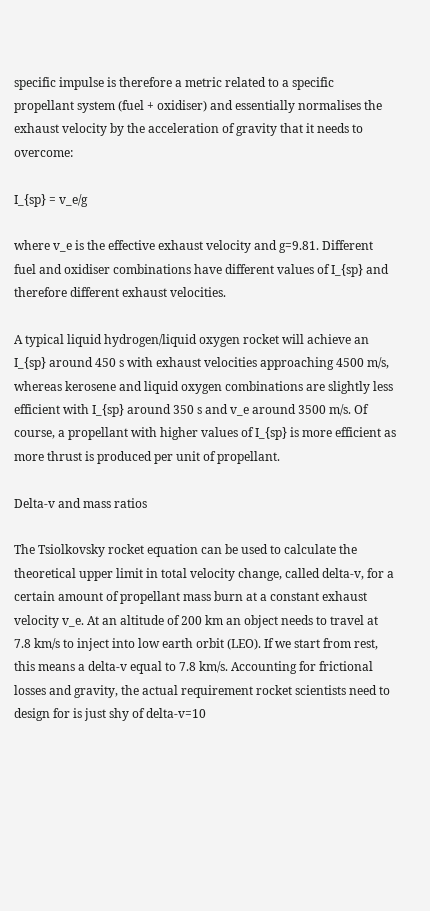specific impulse is therefore a metric related to a specific propellant system (fuel + oxidiser) and essentially normalises the exhaust velocity by the acceleration of gravity that it needs to overcome:

I_{sp} = v_e/g

where v_e is the effective exhaust velocity and g=9.81. Different fuel and oxidiser combinations have different values of I_{sp} and therefore different exhaust velocities.

A typical liquid hydrogen/liquid oxygen rocket will achieve an I_{sp} around 450 s with exhaust velocities approaching 4500 m/s, whereas kerosene and liquid oxygen combinations are slightly less efficient with I_{sp} around 350 s and v_e around 3500 m/s. Of course, a propellant with higher values of I_{sp} is more efficient as more thrust is produced per unit of propellant.

Delta-v and mass ratios

The Tsiolkovsky rocket equation can be used to calculate the theoretical upper limit in total velocity change, called delta-v, for a certain amount of propellant mass burn at a constant exhaust velocity v_e. At an altitude of 200 km an object needs to travel at 7.8 km/s to inject into low earth orbit (LEO). If we start from rest, this means a delta-v equal to 7.8 km/s. Accounting for frictional losses and gravity, the actual requirement rocket scientists need to design for is just shy of delta-v=10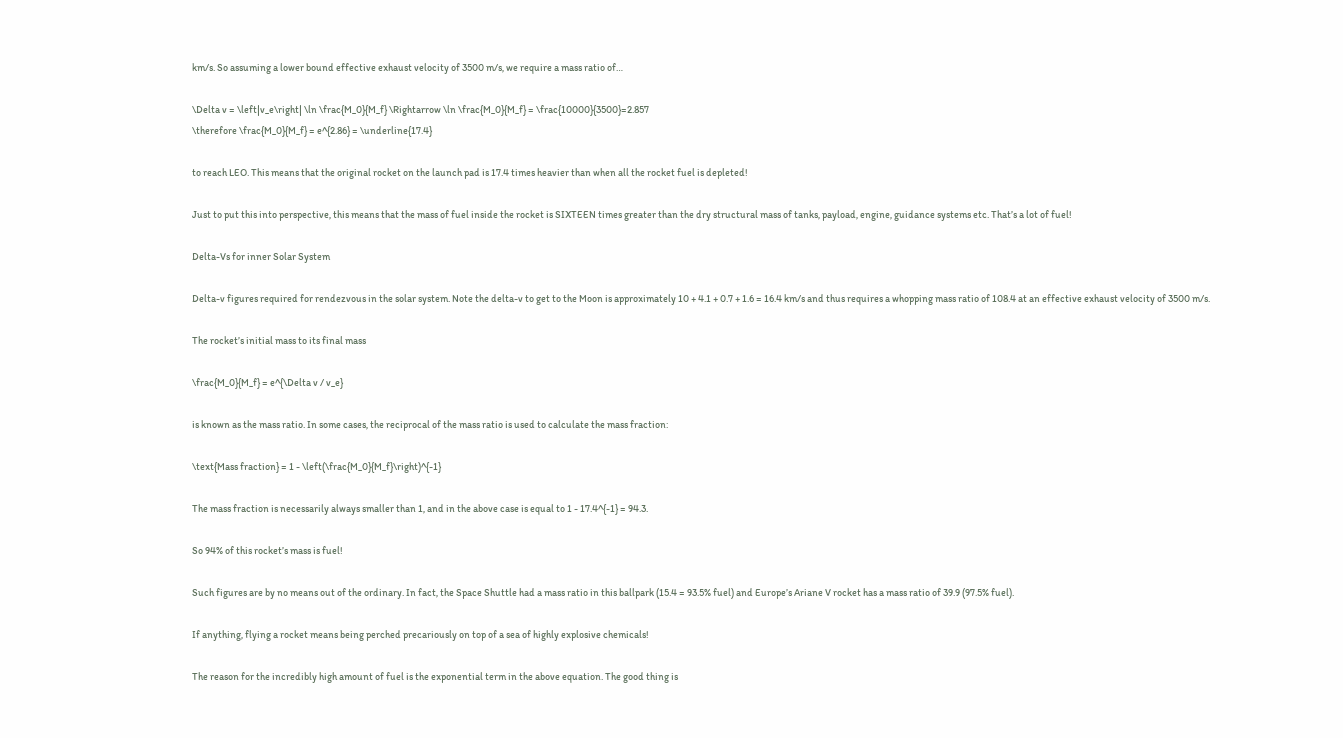km/s. So assuming a lower bound effective exhaust velocity of 3500 m/s, we require a mass ratio of…

\Delta v = \left|v_e\right| \ln \frac{M_0}{M_f} \Rightarrow \ln \frac{M_0}{M_f} = \frac{10000}{3500}=2.857
\therefore \frac{M_0}{M_f} = e^{2.86} = \underline{17.4}

to reach LEO. This means that the original rocket on the launch pad is 17.4 times heavier than when all the rocket fuel is depleted!

Just to put this into perspective, this means that the mass of fuel inside the rocket is SIXTEEN times greater than the dry structural mass of tanks, payload, engine, guidance systems etc. That’s a lot of fuel!

Delta-Vs for inner Solar System

Delta-v figures required for rendezvous in the solar system. Note the delta-v to get to the Moon is approximately 10 + 4.1 + 0.7 + 1.6 = 16.4 km/s and thus requires a whopping mass ratio of 108.4 at an effective exhaust velocity of 3500 m/s.

The rocket’s initial mass to its final mass

\frac{M_0}{M_f} = e^{\Delta v / v_e}

is known as the mass ratio. In some cases, the reciprocal of the mass ratio is used to calculate the mass fraction:

\text{Mass fraction} = 1 - \left(\frac{M_0}{M_f}\right)^{-1}

The mass fraction is necessarily always smaller than 1, and in the above case is equal to 1 - 17.4^{-1} = 94.3.

So 94% of this rocket’s mass is fuel!

Such figures are by no means out of the ordinary. In fact, the Space Shuttle had a mass ratio in this ballpark (15.4 = 93.5% fuel) and Europe’s Ariane V rocket has a mass ratio of 39.9 (97.5% fuel).

If anything, flying a rocket means being perched precariously on top of a sea of highly explosive chemicals!

The reason for the incredibly high amount of fuel is the exponential term in the above equation. The good thing is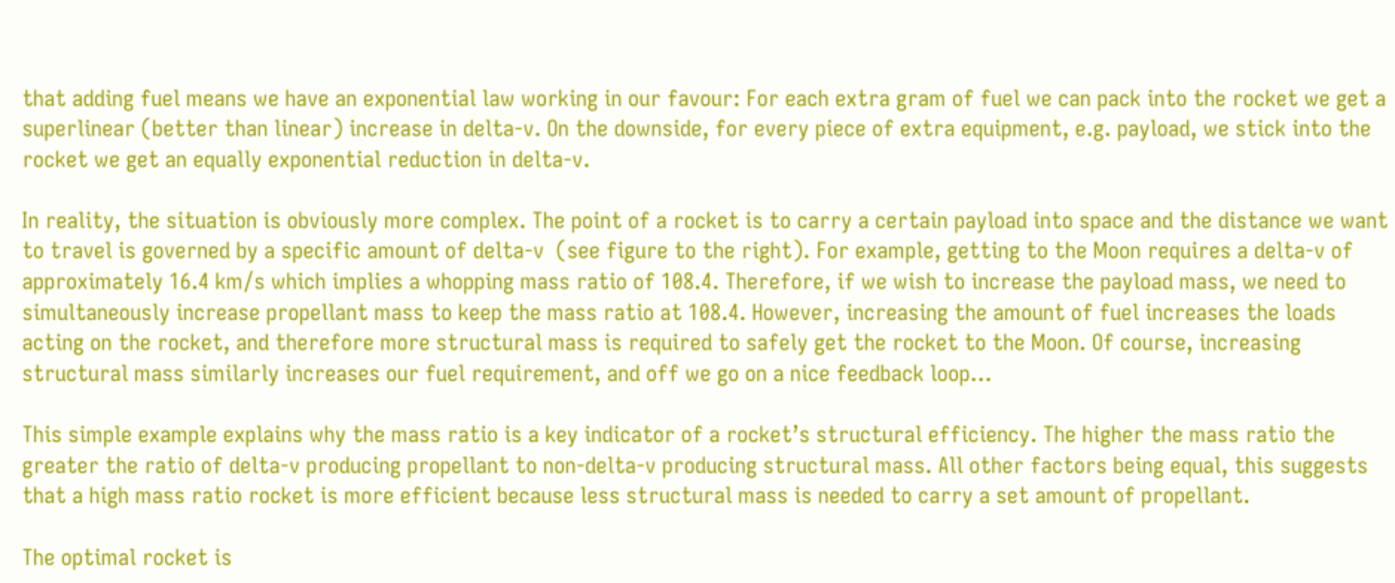that adding fuel means we have an exponential law working in our favour: For each extra gram of fuel we can pack into the rocket we get a superlinear (better than linear) increase in delta-v. On the downside, for every piece of extra equipment, e.g. payload, we stick into the rocket we get an equally exponential reduction in delta-v.

In reality, the situation is obviously more complex. The point of a rocket is to carry a certain payload into space and the distance we want to travel is governed by a specific amount of delta-v  (see figure to the right). For example, getting to the Moon requires a delta-v of approximately 16.4 km/s which implies a whopping mass ratio of 108.4. Therefore, if we wish to increase the payload mass, we need to simultaneously increase propellant mass to keep the mass ratio at 108.4. However, increasing the amount of fuel increases the loads acting on the rocket, and therefore more structural mass is required to safely get the rocket to the Moon. Of course, increasing structural mass similarly increases our fuel requirement, and off we go on a nice feedback loop…

This simple example explains why the mass ratio is a key indicator of a rocket’s structural efficiency. The higher the mass ratio the greater the ratio of delta-v producing propellant to non-delta-v producing structural mass. All other factors being equal, this suggests that a high mass ratio rocket is more efficient because less structural mass is needed to carry a set amount of propellant.

The optimal rocket is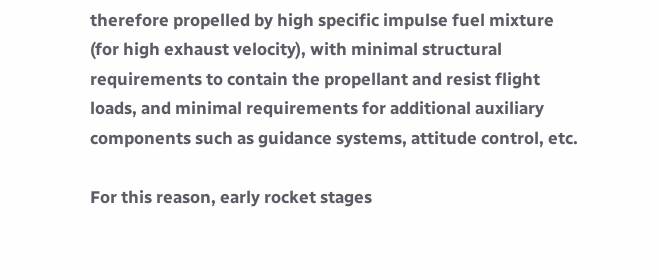therefore propelled by high specific impulse fuel mixture (for high exhaust velocity), with minimal structural requirements to contain the propellant and resist flight loads, and minimal requirements for additional auxiliary components such as guidance systems, attitude control, etc.

For this reason, early rocket stages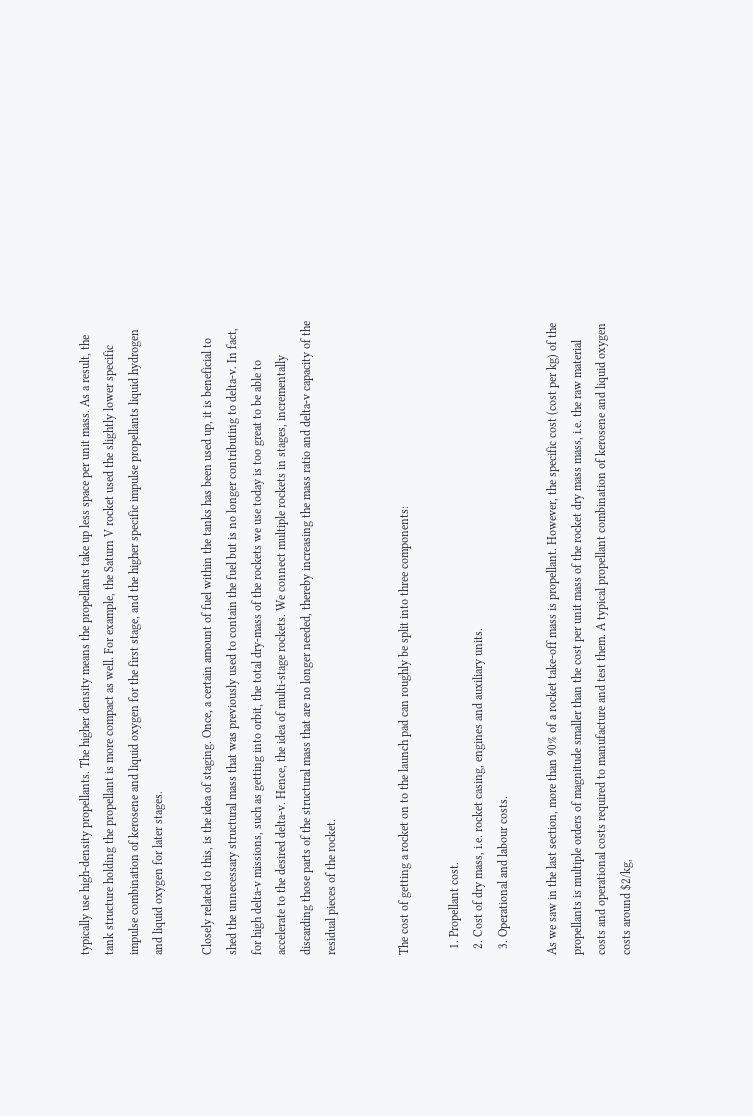typically use high-density propellants. The higher density means the propellants take up less space per unit mass. As a result, the tank structure holding the propellant is more compact as well. For example, the Saturn V rocket used the slightly lower specific impulse combination of kerosene and liquid oxygen for the first stage, and the higher specific impulse propellants liquid hydrogen and liquid oxygen for later stages.

Closely related to this, is the idea of staging. Once, a certain amount of fuel within the tanks has been used up, it is beneficial to shed the unnecessary structural mass that was previously used to contain the fuel but is no longer contributing to delta-v. In fact, for high delta-v missions, such as getting into orbit, the total dry-mass of the rockets we use today is too great to be able to accelerate to the desired delta-v. Hence, the idea of multi-stage rockets. We connect multiple rockets in stages, incrementally discarding those parts of the structural mass that are no longer needed, thereby increasing the mass ratio and delta-v capacity of the residual pieces of the rocket.


The cost of getting a rocket on to the launch pad can roughly be split into three components:

  1. Propellant cost.
  2. Cost of dry mass, i.e. rocket casing, engines and auxiliary units.
  3. Operational and labour costs.

As we saw in the last section, more than 90% of a rocket take-off mass is propellant. However, the specific cost (cost per kg) of the propellants is multiple orders of magnitude smaller than the cost per unit mass of the rocket dry mass mass, i.e. the raw material costs and operational costs required to manufacture and test them. A typical propellant combination of kerosene and liquid oxygen costs around $2/kg,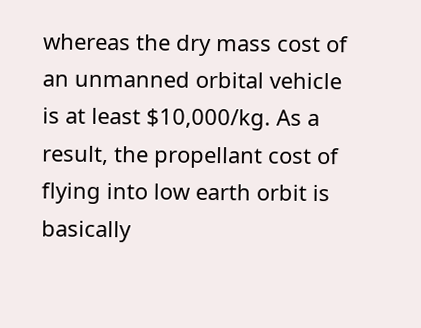whereas the dry mass cost of an unmanned orbital vehicle is at least $10,000/kg. As a result, the propellant cost of flying into low earth orbit is basically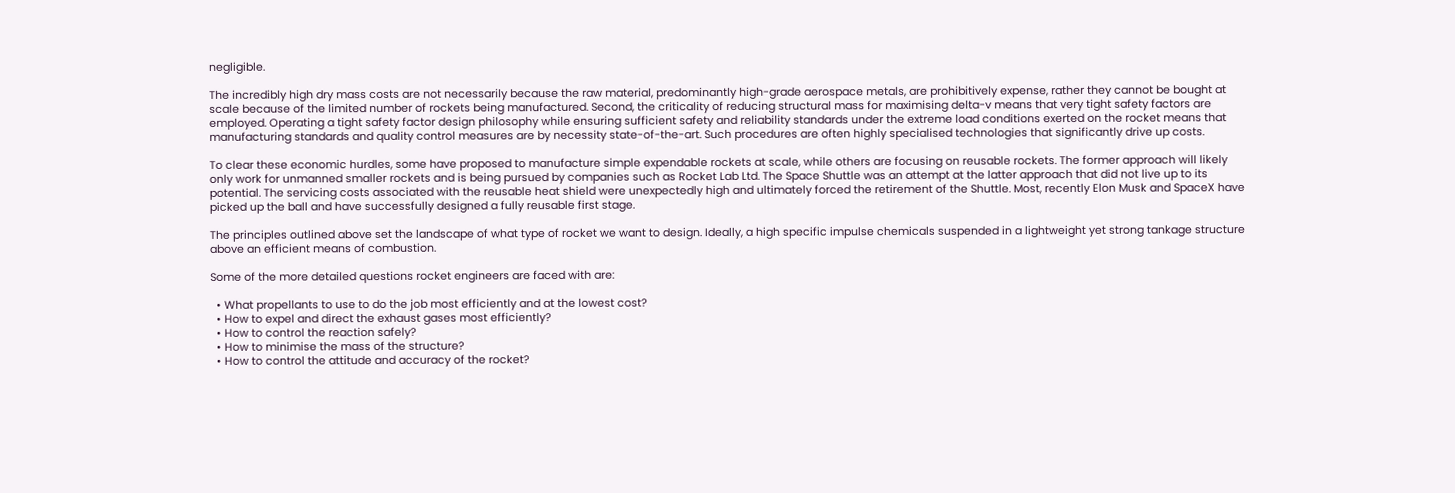negligible.

The incredibly high dry mass costs are not necessarily because the raw material, predominantly high-grade aerospace metals, are prohibitively expense, rather they cannot be bought at scale because of the limited number of rockets being manufactured. Second, the criticality of reducing structural mass for maximising delta-v means that very tight safety factors are employed. Operating a tight safety factor design philosophy while ensuring sufficient safety and reliability standards under the extreme load conditions exerted on the rocket means that manufacturing standards and quality control measures are by necessity state-of-the-art. Such procedures are often highly specialised technologies that significantly drive up costs.

To clear these economic hurdles, some have proposed to manufacture simple expendable rockets at scale, while others are focusing on reusable rockets. The former approach will likely only work for unmanned smaller rockets and is being pursued by companies such as Rocket Lab Ltd. The Space Shuttle was an attempt at the latter approach that did not live up to its potential. The servicing costs associated with the reusable heat shield were unexpectedly high and ultimately forced the retirement of the Shuttle. Most, recently Elon Musk and SpaceX have picked up the ball and have successfully designed a fully reusable first stage.

The principles outlined above set the landscape of what type of rocket we want to design. Ideally, a high specific impulse chemicals suspended in a lightweight yet strong tankage structure above an efficient means of combustion.

Some of the more detailed questions rocket engineers are faced with are:

  • What propellants to use to do the job most efficiently and at the lowest cost?
  • How to expel and direct the exhaust gases most efficiently?
  • How to control the reaction safely?
  • How to minimise the mass of the structure?
  • How to control the attitude and accuracy of the rocket?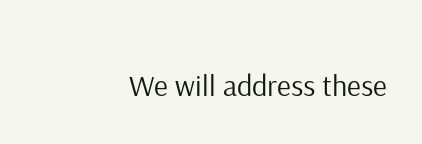We will address these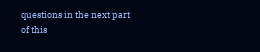questions in the next part of this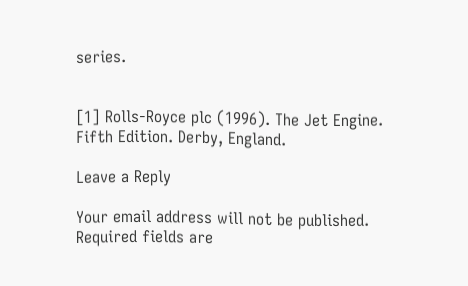series.


[1] Rolls-Royce plc (1996). The Jet Engine. Fifth Edition. Derby, England.

Leave a Reply

Your email address will not be published. Required fields are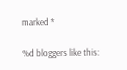marked *

%d bloggers like this: